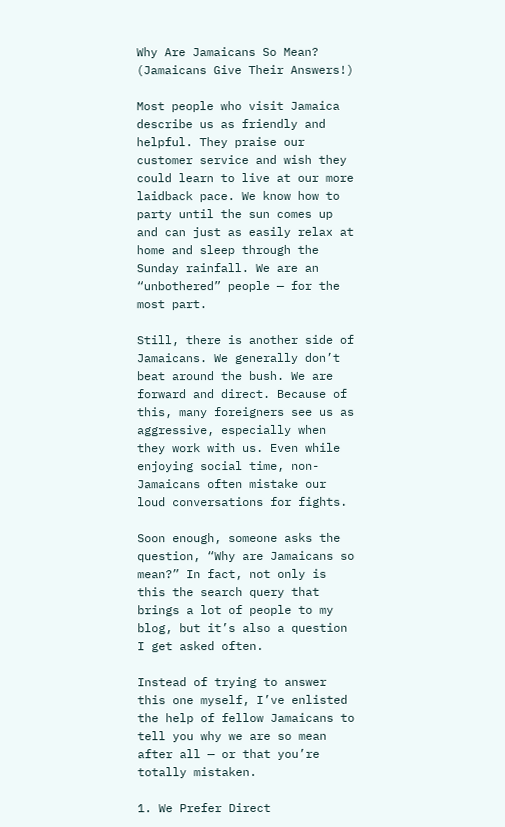Why Are Jamaicans So Mean? (Jamaicans Give Their Answers!)

Most people who visit Jamaica describe us as friendly and helpful. They praise our customer service and wish they could learn to live at our more laidback pace. We know how to party until the sun comes up and can just as easily relax at home and sleep through the Sunday rainfall. We are an “unbothered” people — for the most part.

Still, there is another side of Jamaicans. We generally don’t beat around the bush. We are forward and direct. Because of this, many foreigners see us as aggressive, especially when they work with us. Even while enjoying social time, non-Jamaicans often mistake our loud conversations for fights.

Soon enough, someone asks the question, “Why are Jamaicans so mean?” In fact, not only is this the search query that brings a lot of people to my blog, but it’s also a question I get asked often.

Instead of trying to answer this one myself, I’ve enlisted the help of fellow Jamaicans to tell you why we are so mean after all — or that you’re totally mistaken.

1. We Prefer Direct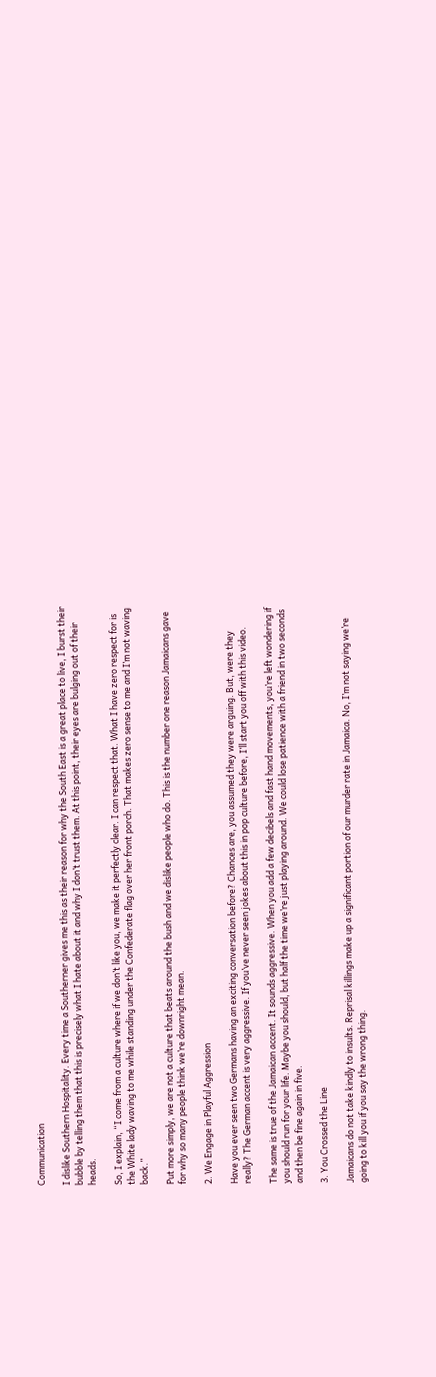Communication

I dislike Southern Hospitality. Every time a Southerner gives me this as their reason for why the South East is a great place to live, I burst their bubble by telling them that this is precisely what I hate about it and why I don’t trust them. At this point, their eyes are bulging out of their heads.

So, I explain, “I come from a culture where if we don’t like you, we make it perfectly clear. I can respect that. What I have zero respect for is the White lady waving to me while standing under the Confederate flag over her front porch. That makes zero sense to me and I’m not waving back.”

Put more simply, we are not a culture that beats around the bush and we dislike people who do. This is the number one reason Jamaicans gave for why so many people think we’re downright mean.

2. We Engage in Playful Aggression

Have you ever seen two Germans having an exciting conversation before? Chances are, you assumed they were arguing. But, were they really? The German accent is very aggressive. If you’ve never seen jokes about this in pop culture before, I’ll start you off with this video.

The same is true of the Jamaican accent. It sounds aggressive. When you add a few decibels and fast hand movements, you’re left wondering if you should run for your life. Maybe you should, but half the time we’re just playing around. We could lose patience with a friend in two seconds and then be fine again in five.

3. You Crossed the Line

Jamaicans do not take kindly to insults. Reprisal killings make up a significant portion of our murder rate in Jamaica. No, I’m not saying we’re going to kill you if you say the wrong thing.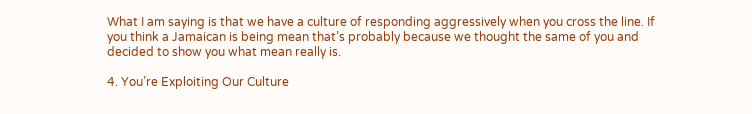What I am saying is that we have a culture of responding aggressively when you cross the line. If you think a Jamaican is being mean that’s probably because we thought the same of you and decided to show you what mean really is.

4. You’re Exploiting Our Culture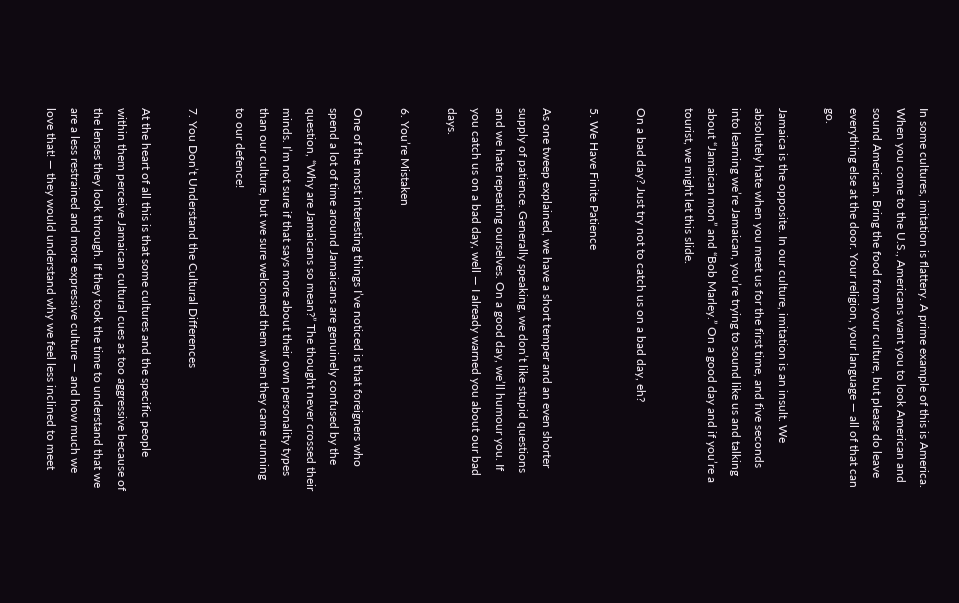In some cultures, imitation is flattery. A prime example of this is America. When you come to the U.S., Americans want you to look American and sound American. Bring the food from your culture, but please do leave everything else at the door. Your religion, your language — all of that can go.

Jamaica is the opposite. In our culture, imitation is an insult. We absolutely hate when you meet us for the first time, and five seconds into learning we’re Jamaican, you’re trying to sound like us and talking about “Jamaican mon” and “Bob Marley.” On a good day and if you’re a tourist, we might let this slide.

On a bad day? Just try not to catch us on a bad day, eh?

5. We Have Finite Patience

As one tweep explained, we have a short temper and an even shorter supply of patience. Generally speaking, we don’t like stupid questions and we hate repeating ourselves. On a good day, we’ll humour you. If you catch us on a bad day, well — I already warned you about our bad days.

6. You’re Mistaken

One of the most interesting things I’ve noticed is that foreigners who spend a lot of time around Jamaicans are genuinely confused by the question, “Why are Jamaicans so mean?” The thought never crossed their minds. I’m not sure if that says more about their own personality types than our culture, but we sure welcomed them when they came running to our defence!

7. You Don’t Understand the Cultural Differences

At the heart of all this is that some cultures and the specific people within them perceive Jamaican cultural cues as too aggressive because of the lenses they look through. If they took the time to understand that we are a less restrained and more expressive culture — and how much we love that! — they would understand why we feel less inclined to meet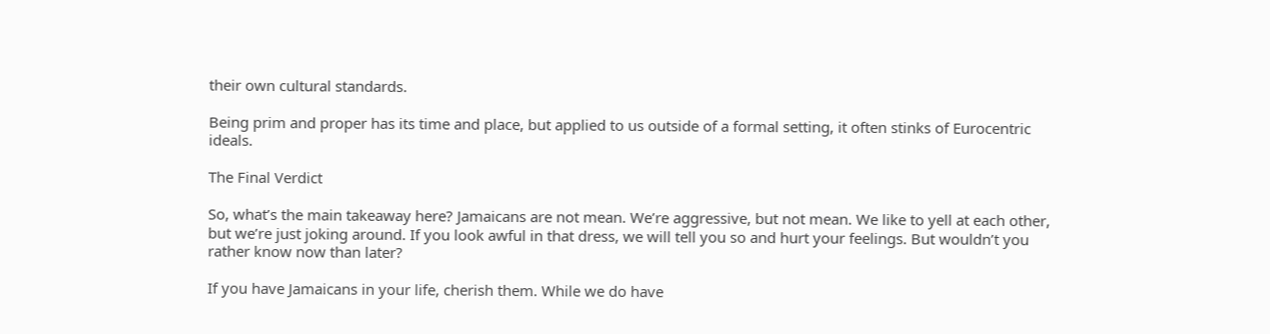their own cultural standards.

Being prim and proper has its time and place, but applied to us outside of a formal setting, it often stinks of Eurocentric ideals.

The Final Verdict

So, what’s the main takeaway here? Jamaicans are not mean. We’re aggressive, but not mean. We like to yell at each other, but we’re just joking around. If you look awful in that dress, we will tell you so and hurt your feelings. But wouldn’t you rather know now than later?

If you have Jamaicans in your life, cherish them. While we do have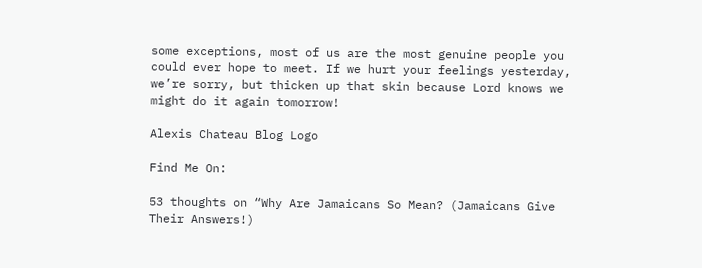some exceptions, most of us are the most genuine people you could ever hope to meet. If we hurt your feelings yesterday, we’re sorry, but thicken up that skin because Lord knows we might do it again tomorrow!

Alexis Chateau Blog Logo

Find Me On:

53 thoughts on “Why Are Jamaicans So Mean? (Jamaicans Give Their Answers!)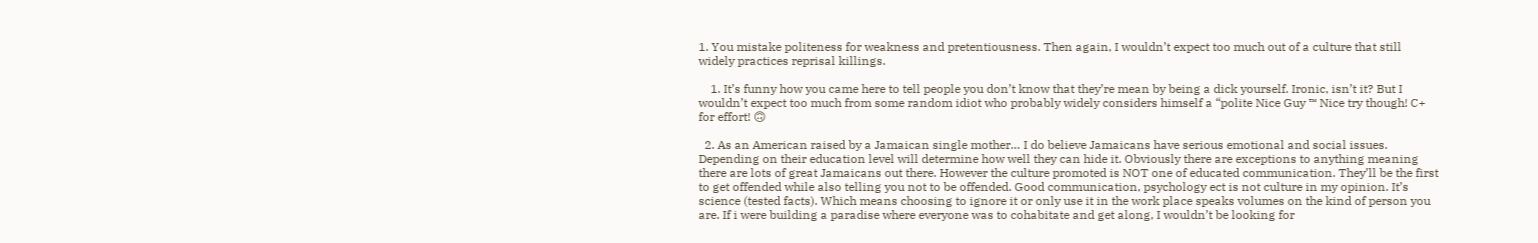1. You mistake politeness for weakness and pretentiousness. Then again, I wouldn’t expect too much out of a culture that still widely practices reprisal killings.

    1. It’s funny how you came here to tell people you don’t know that they’re mean by being a dick yourself. Ironic, isn’t it? But I wouldn’t expect too much from some random idiot who probably widely considers himself a “polite Nice Guy ™ Nice try though! C+ for effort! 🙃

  2. As an American raised by a Jamaican single mother… I do believe Jamaicans have serious emotional and social issues. Depending on their education level will determine how well they can hide it. Obviously there are exceptions to anything meaning there are lots of great Jamaicans out there. However the culture promoted is NOT one of educated communication. They’ll be the first to get offended while also telling you not to be offended. Good communication, psychology ect is not culture in my opinion. It’s science (tested facts). Which means choosing to ignore it or only use it in the work place speaks volumes on the kind of person you are. If i were building a paradise where everyone was to cohabitate and get along, I wouldn’t be looking for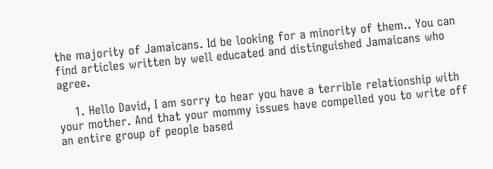the majority of Jamaicans. Id be looking for a minority of them.. You can find articles written by well educated and distinguished Jamaicans who agree.

    1. Hello David, I am sorry to hear you have a terrible relationship with your mother. And that your mommy issues have compelled you to write off an entire group of people based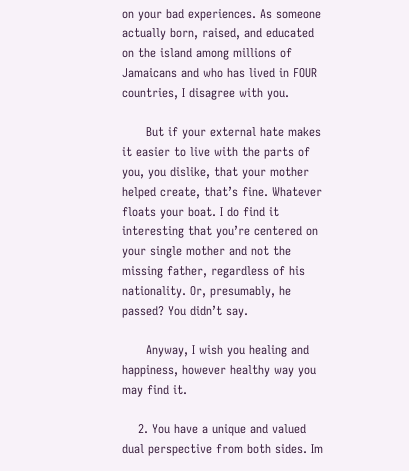on your bad experiences. As someone actually born, raised, and educated on the island among millions of Jamaicans and who has lived in FOUR countries, I disagree with you.

      But if your external hate makes it easier to live with the parts of you, you dislike, that your mother helped create, that’s fine. Whatever floats your boat. I do find it interesting that you’re centered on your single mother and not the missing father, regardless of his nationality. Or, presumably, he passed? You didn’t say.

      Anyway, I wish you healing and happiness, however healthy way you may find it.

    2. You have a unique and valued dual perspective from both sides. Im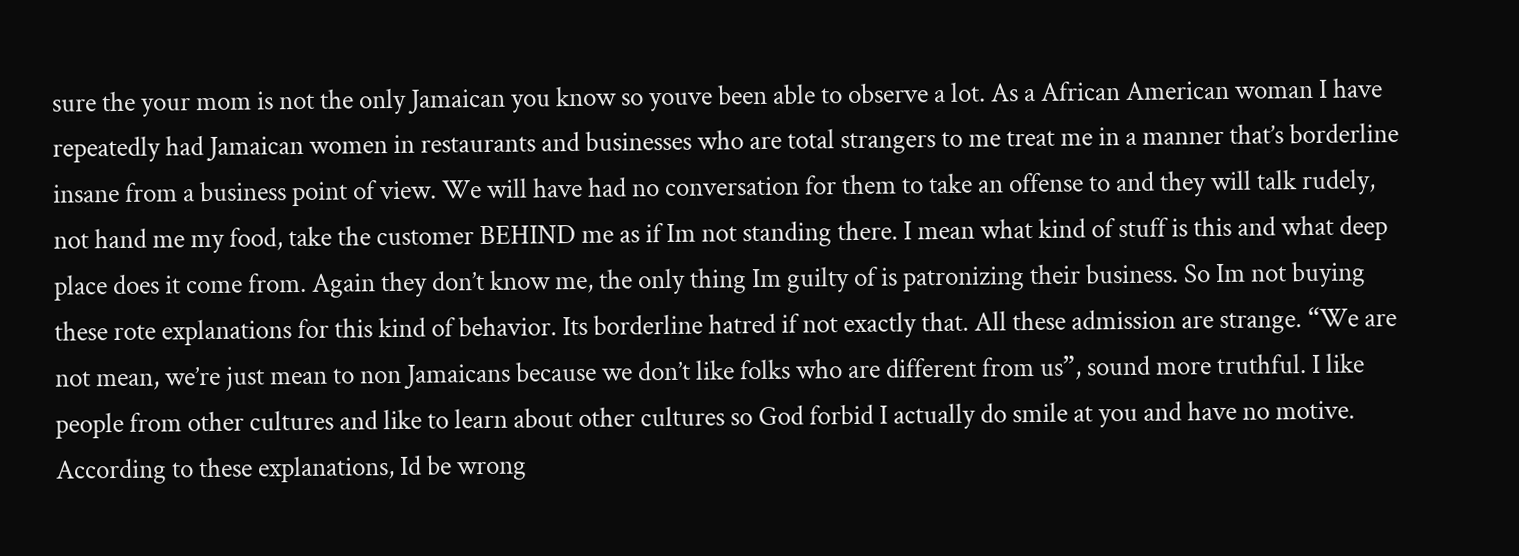sure the your mom is not the only Jamaican you know so youve been able to observe a lot. As a African American woman I have repeatedly had Jamaican women in restaurants and businesses who are total strangers to me treat me in a manner that’s borderline insane from a business point of view. We will have had no conversation for them to take an offense to and they will talk rudely, not hand me my food, take the customer BEHIND me as if Im not standing there. I mean what kind of stuff is this and what deep place does it come from. Again they don’t know me, the only thing Im guilty of is patronizing their business. So Im not buying these rote explanations for this kind of behavior. Its borderline hatred if not exactly that. All these admission are strange. “We are not mean, we’re just mean to non Jamaicans because we don’t like folks who are different from us”, sound more truthful. I like people from other cultures and like to learn about other cultures so God forbid I actually do smile at you and have no motive. According to these explanations, Id be wrong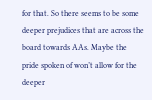for that. So there seems to be some deeper prejudices that are across the board towards AAs. Maybe the pride spoken of won’t allow for the deeper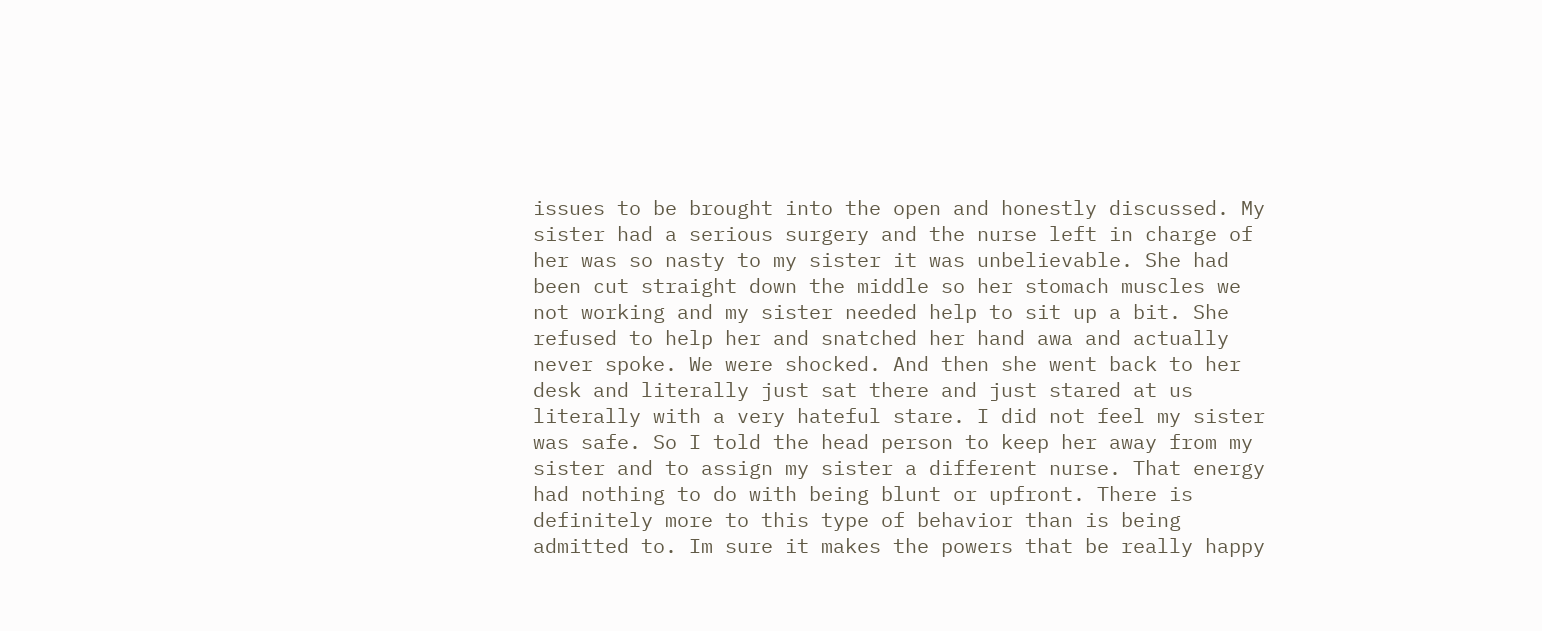issues to be brought into the open and honestly discussed. My sister had a serious surgery and the nurse left in charge of her was so nasty to my sister it was unbelievable. She had been cut straight down the middle so her stomach muscles we not working and my sister needed help to sit up a bit. She refused to help her and snatched her hand awa and actually never spoke. We were shocked. And then she went back to her desk and literally just sat there and just stared at us literally with a very hateful stare. I did not feel my sister was safe. So I told the head person to keep her away from my sister and to assign my sister a different nurse. That energy had nothing to do with being blunt or upfront. There is definitely more to this type of behavior than is being admitted to. Im sure it makes the powers that be really happy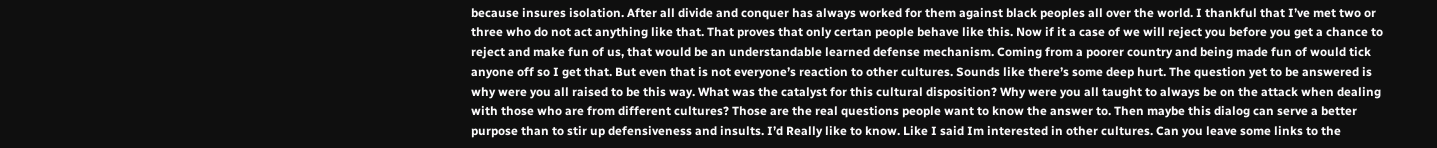because insures isolation. After all divide and conquer has always worked for them against black peoples all over the world. I thankful that I’ve met two or three who do not act anything like that. That proves that only certan people behave like this. Now if it a case of we will reject you before you get a chance to reject and make fun of us, that would be an understandable learned defense mechanism. Coming from a poorer country and being made fun of would tick anyone off so I get that. But even that is not everyone’s reaction to other cultures. Sounds like there’s some deep hurt. The question yet to be answered is why were you all raised to be this way. What was the catalyst for this cultural disposition? Why were you all taught to always be on the attack when dealing with those who are from different cultures? Those are the real questions people want to know the answer to. Then maybe this dialog can serve a better purpose than to stir up defensiveness and insults. I’d Really like to know. Like I said Im interested in other cultures. Can you leave some links to the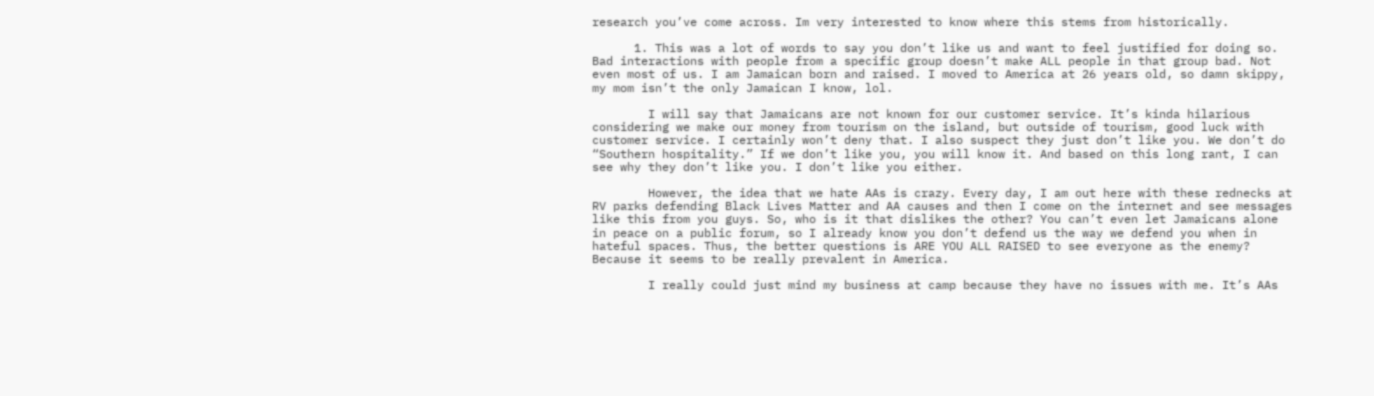research you’ve come across. Im very interested to know where this stems from historically.

      1. This was a lot of words to say you don’t like us and want to feel justified for doing so. Bad interactions with people from a specific group doesn’t make ALL people in that group bad. Not even most of us. I am Jamaican born and raised. I moved to America at 26 years old, so damn skippy, my mom isn’t the only Jamaican I know, lol.

        I will say that Jamaicans are not known for our customer service. It’s kinda hilarious considering we make our money from tourism on the island, but outside of tourism, good luck with customer service. I certainly won’t deny that. I also suspect they just don’t like you. We don’t do “Southern hospitality.” If we don’t like you, you will know it. And based on this long rant, I can see why they don’t like you. I don’t like you either.

        However, the idea that we hate AAs is crazy. Every day, I am out here with these rednecks at RV parks defending Black Lives Matter and AA causes and then I come on the internet and see messages like this from you guys. So, who is it that dislikes the other? You can’t even let Jamaicans alone in peace on a public forum, so I already know you don’t defend us the way we defend you when in hateful spaces. Thus, the better questions is ARE YOU ALL RAISED to see everyone as the enemy? Because it seems to be really prevalent in America.

        I really could just mind my business at camp because they have no issues with me. It’s AAs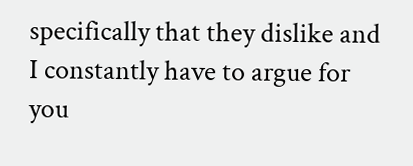specifically that they dislike and I constantly have to argue for you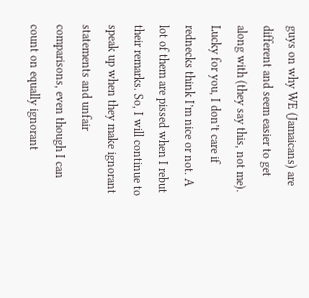guys on why WE (Jamaicans) are different and seem easier to get along with (they say this, not me). Lucky for you, I don’t care if rednecks think I’m nice or not. A lot of them are pissed when I rebut their remarks. So, I will continue to speak up when they make ignorant statements and unfair comparisons, even though I can count on equally ignorant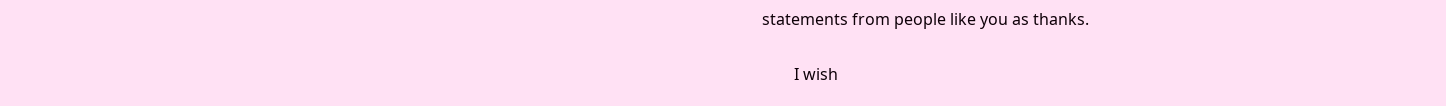statements from people like you as thanks.

        I wish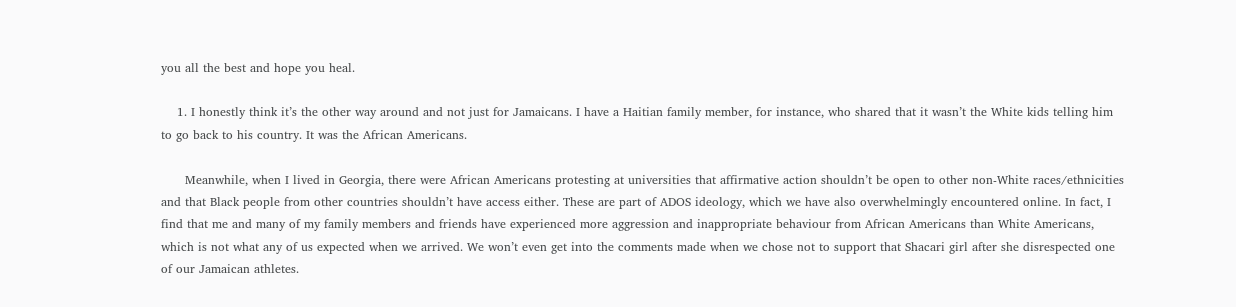you all the best and hope you heal.

    1. I honestly think it’s the other way around and not just for Jamaicans. I have a Haitian family member, for instance, who shared that it wasn’t the White kids telling him to go back to his country. It was the African Americans.

      Meanwhile, when I lived in Georgia, there were African Americans protesting at universities that affirmative action shouldn’t be open to other non-White races/ethnicities and that Black people from other countries shouldn’t have access either. These are part of ADOS ideology, which we have also overwhelmingly encountered online. In fact, I find that me and many of my family members and friends have experienced more aggression and inappropriate behaviour from African Americans than White Americans, which is not what any of us expected when we arrived. We won’t even get into the comments made when we chose not to support that Shacari girl after she disrespected one of our Jamaican athletes.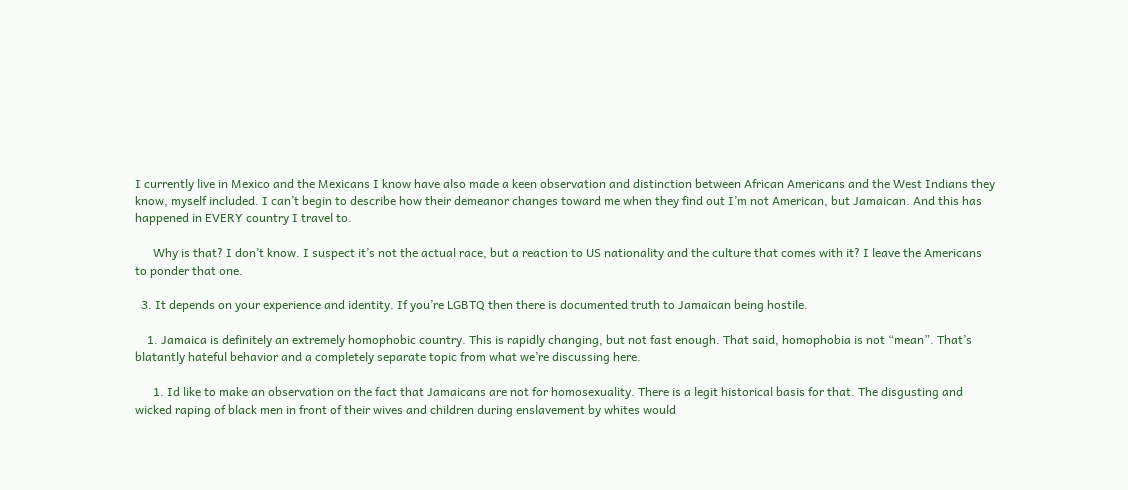I currently live in Mexico and the Mexicans I know have also made a keen observation and distinction between African Americans and the West Indians they know, myself included. I can’t begin to describe how their demeanor changes toward me when they find out I’m not American, but Jamaican. And this has happened in EVERY country I travel to.

      Why is that? I don’t know. I suspect it’s not the actual race, but a reaction to US nationality and the culture that comes with it? I leave the Americans to ponder that one.

  3. It depends on your experience and identity. If you’re LGBTQ then there is documented truth to Jamaican being hostile.

    1. Jamaica is definitely an extremely homophobic country. This is rapidly changing, but not fast enough. That said, homophobia is not “mean”. That’s blatantly hateful behavior and a completely separate topic from what we’re discussing here.

      1. Id like to make an observation on the fact that Jamaicans are not for homosexuality. There is a legit historical basis for that. The disgusting and wicked raping of black men in front of their wives and children during enslavement by whites would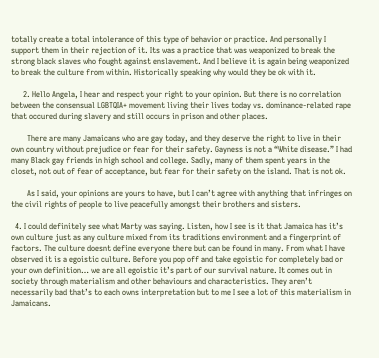totally create a total intolerance of this type of behavior or practice. And personally I support them in their rejection of it. Its was a practice that was weaponized to break the strong black slaves who fought against enslavement. And I believe it is again being weaponized to break the culture from within. Historically speaking why would they be ok with it.

      2. Hello Angela, I hear and respect your right to your opinion. But there is no correlation between the consensual LGBTQIA+ movement living their lives today vs. dominance-related rape that occured during slavery and still occurs in prison and other places.

        There are many Jamaicans who are gay today, and they deserve the right to live in their own country without prejudice or fear for their safety. Gayness is not a “White disease.” I had many Black gay friends in high school and college. Sadly, many of them spent years in the closet, not out of fear of acceptance, but fear for their safety on the island. That is not ok.

        As I said, your opinions are yours to have, but I can’t agree with anything that infringes on the civil rights of people to live peacefully amongst their brothers and sisters.

  4. I could definitely see what Marty was saying. Listen, how I see is it that Jamaica has it’s own culture just as any culture mixed from its traditions environment and a fingerprint of factors. The culture doesnt define everyone there but can be found in many. From what I have observed it is a egoistic culture. Before you pop off and take egoistic for completely bad or your own definition… we are all egoistic it’s part of our survival nature. It comes out in society through materialism and other behaviours and characteristics. They aren’t necessarily bad that’s to each owns interpretation but to me I see a lot of this materialism in Jamaicans.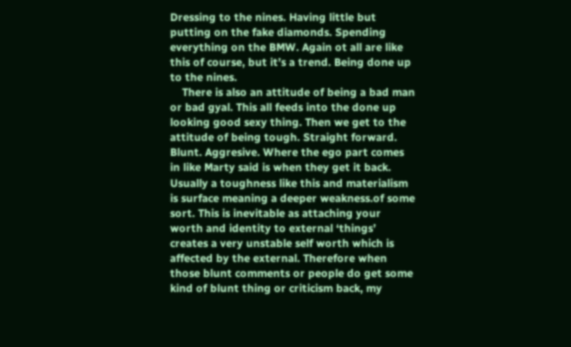Dressing to the nines. Having little but putting on the fake diamonds. Spending everything on the BMW. Again ot all are like this of course, but it’s a trend. Being done up to the nines.
    There is also an attitude of being a bad man or bad gyal. This all feeds into the done up looking good sexy thing. Then we get to the attitude of being tough. Straight forward. Blunt. Aggresive. Where the ego part comes in like Marty said is when they get it back. Usually a toughness like this and materialism is surface meaning a deeper weakness.of some sort. This is inevitable as attaching your worth and identity to external ‘things’ creates a very unstable self worth which is affected by the external. Therefore when those blunt comments or people do get some kind of blunt thing or criticism back, my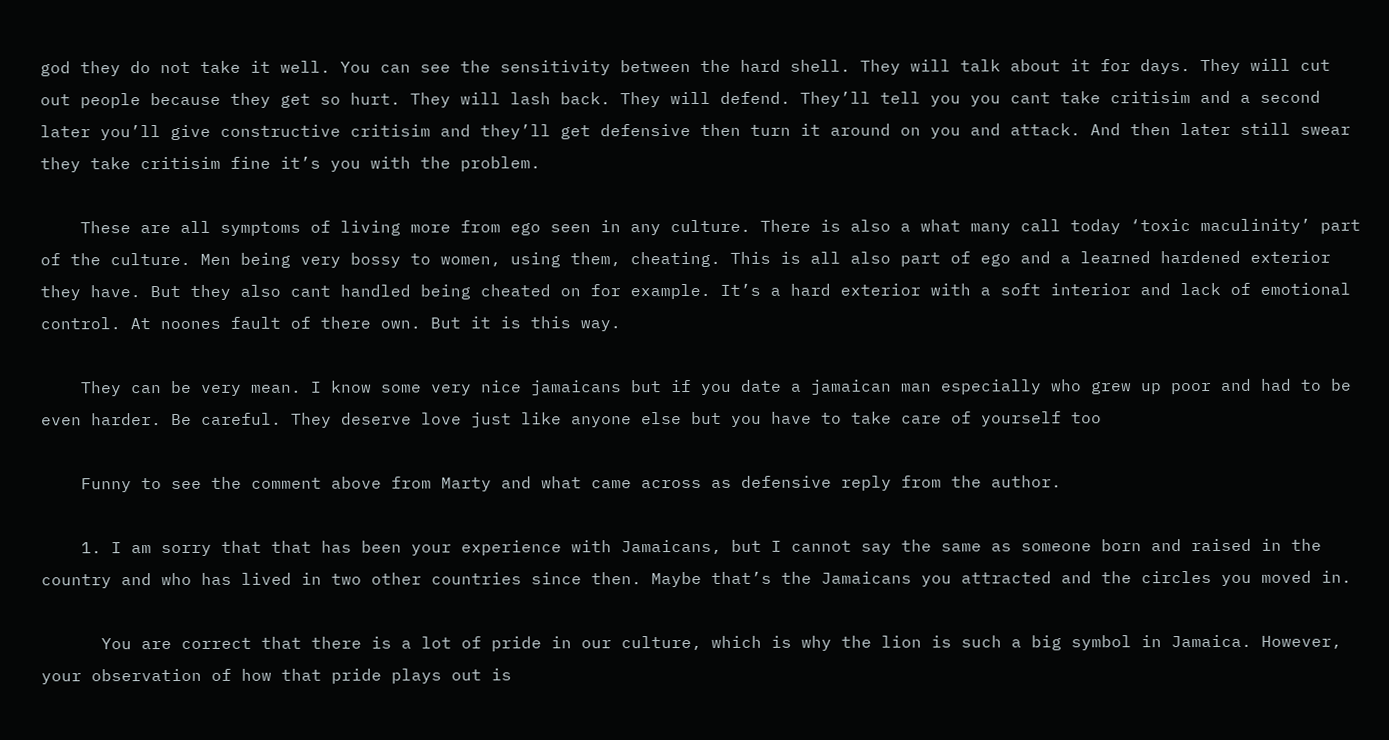god they do not take it well. You can see the sensitivity between the hard shell. They will talk about it for days. They will cut out people because they get so hurt. They will lash back. They will defend. They’ll tell you you cant take critisim and a second later you’ll give constructive critisim and they’ll get defensive then turn it around on you and attack. And then later still swear they take critisim fine it’s you with the problem.

    These are all symptoms of living more from ego seen in any culture. There is also a what many call today ‘toxic maculinity’ part of the culture. Men being very bossy to women, using them, cheating. This is all also part of ego and a learned hardened exterior they have. But they also cant handled being cheated on for example. It’s a hard exterior with a soft interior and lack of emotional control. At noones fault of there own. But it is this way.

    They can be very mean. I know some very nice jamaicans but if you date a jamaican man especially who grew up poor and had to be even harder. Be careful. They deserve love just like anyone else but you have to take care of yourself too

    Funny to see the comment above from Marty and what came across as defensive reply from the author.

    1. I am sorry that that has been your experience with Jamaicans, but I cannot say the same as someone born and raised in the country and who has lived in two other countries since then. Maybe that’s the Jamaicans you attracted and the circles you moved in.

      You are correct that there is a lot of pride in our culture, which is why the lion is such a big symbol in Jamaica. However, your observation of how that pride plays out is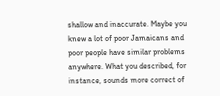shallow and inaccurate. Maybe you knew a lot of poor Jamaicans and poor people have similar problems anywhere. What you described, for instance, sounds more correct of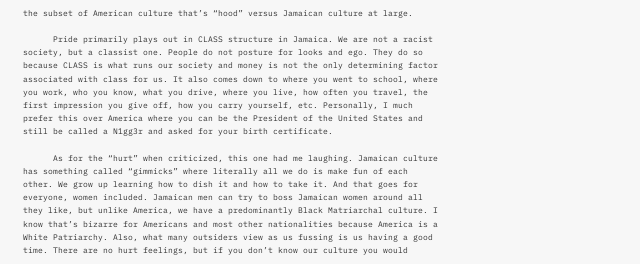the subset of American culture that’s “hood” versus Jamaican culture at large.

      Pride primarily plays out in CLASS structure in Jamaica. We are not a racist society, but a classist one. People do not posture for looks and ego. They do so because CLASS is what runs our society and money is not the only determining factor associated with class for us. It also comes down to where you went to school, where you work, who you know, what you drive, where you live, how often you travel, the first impression you give off, how you carry yourself, etc. Personally, I much prefer this over America where you can be the President of the United States and still be called a N1gg3r and asked for your birth certificate.

      As for the “hurt” when criticized, this one had me laughing. Jamaican culture has something called “gimmicks” where literally all we do is make fun of each other. We grow up learning how to dish it and how to take it. And that goes for everyone, women included. Jamaican men can try to boss Jamaican women around all they like, but unlike America, we have a predominantly Black Matriarchal culture. I know that’s bizarre for Americans and most other nationalities because America is a White Patriarchy. Also, what many outsiders view as us fussing is us having a good time. There are no hurt feelings, but if you don’t know our culture you would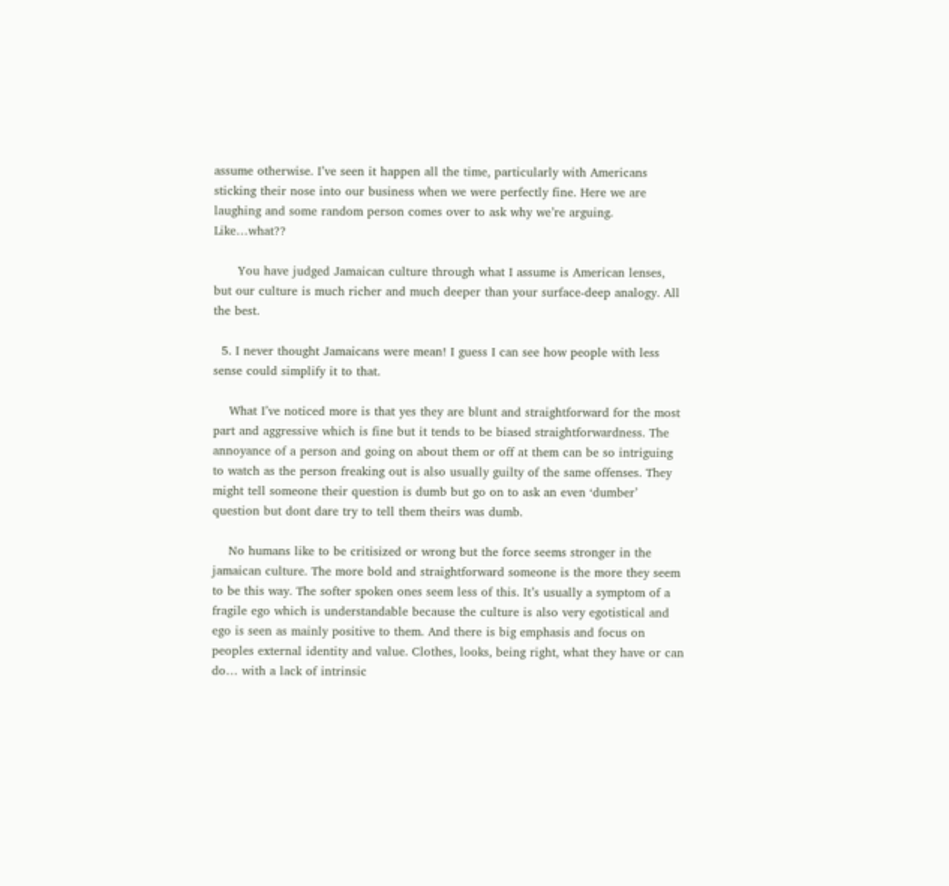assume otherwise. I’ve seen it happen all the time, particularly with Americans sticking their nose into our business when we were perfectly fine. Here we are laughing and some random person comes over to ask why we’re arguing. Like…what??

      You have judged Jamaican culture through what I assume is American lenses, but our culture is much richer and much deeper than your surface-deep analogy. All the best.

  5. I never thought Jamaicans were mean! I guess I can see how people with less sense could simplify it to that.

    What I’ve noticed more is that yes they are blunt and straightforward for the most part and aggressive which is fine but it tends to be biased straightforwardness. The annoyance of a person and going on about them or off at them can be so intriguing to watch as the person freaking out is also usually guilty of the same offenses. They might tell someone their question is dumb but go on to ask an even ‘dumber’ question but dont dare try to tell them theirs was dumb.

    No humans like to be critisized or wrong but the force seems stronger in the jamaican culture. The more bold and straightforward someone is the more they seem to be this way. The softer spoken ones seem less of this. It’s usually a symptom of a fragile ego which is understandable because the culture is also very egotistical and ego is seen as mainly positive to them. And there is big emphasis and focus on peoples external identity and value. Clothes, looks, being right, what they have or can do… with a lack of intrinsic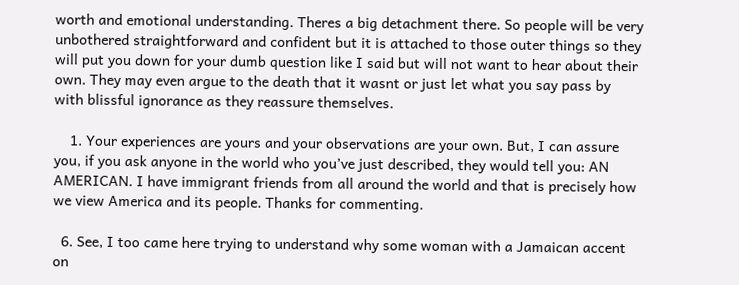worth and emotional understanding. Theres a big detachment there. So people will be very unbothered straightforward and confident but it is attached to those outer things so they will put you down for your dumb question like I said but will not want to hear about their own. They may even argue to the death that it wasnt or just let what you say pass by with blissful ignorance as they reassure themselves.

    1. Your experiences are yours and your observations are your own. But, I can assure you, if you ask anyone in the world who you’ve just described, they would tell you: AN AMERICAN. I have immigrant friends from all around the world and that is precisely how we view America and its people. Thanks for commenting.

  6. See, I too came here trying to understand why some woman with a Jamaican accent on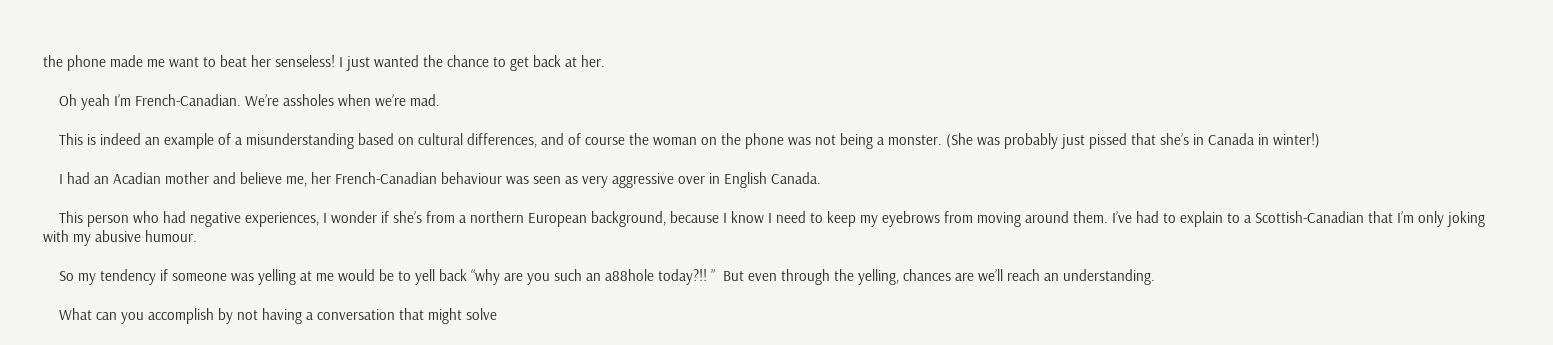the phone made me want to beat her senseless! I just wanted the chance to get back at her.

    Oh yeah I’m French-Canadian. We’re assholes when we’re mad.

    This is indeed an example of a misunderstanding based on cultural differences, and of course the woman on the phone was not being a monster. (She was probably just pissed that she’s in Canada in winter!)

    I had an Acadian mother and believe me, her French-Canadian behaviour was seen as very aggressive over in English Canada.

    This person who had negative experiences, I wonder if she’s from a northern European background, because I know I need to keep my eyebrows from moving around them. I’ve had to explain to a Scottish-Canadian that I’m only joking with my abusive humour.

    So my tendency if someone was yelling at me would be to yell back “why are you such an a88hole today?!! ”  But even through the yelling, chances are we’ll reach an understanding.

    What can you accomplish by not having a conversation that might solve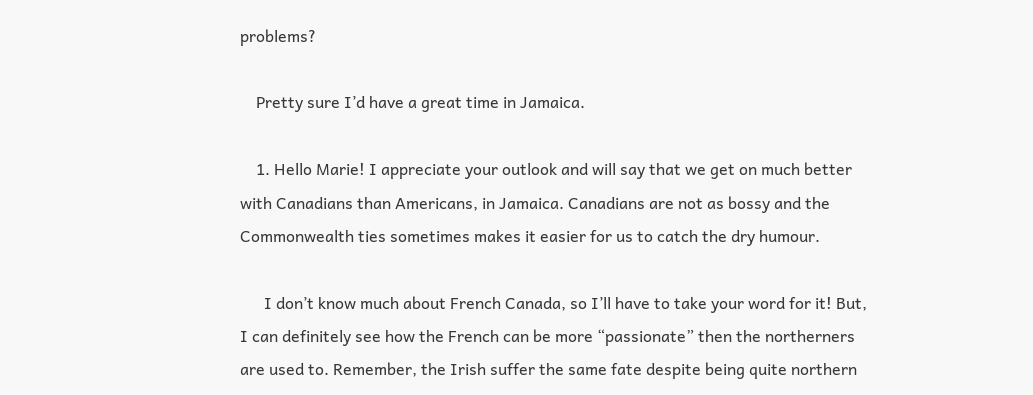problems?

    Pretty sure I’d have a great time in Jamaica.

    1. Hello Marie! I appreciate your outlook and will say that we get on much better with Canadians than Americans, in Jamaica. Canadians are not as bossy and the Commonwealth ties sometimes makes it easier for us to catch the dry humour.

      I don’t know much about French Canada, so I’ll have to take your word for it! But, I can definitely see how the French can be more “passionate” then the northerners are used to. Remember, the Irish suffer the same fate despite being quite northern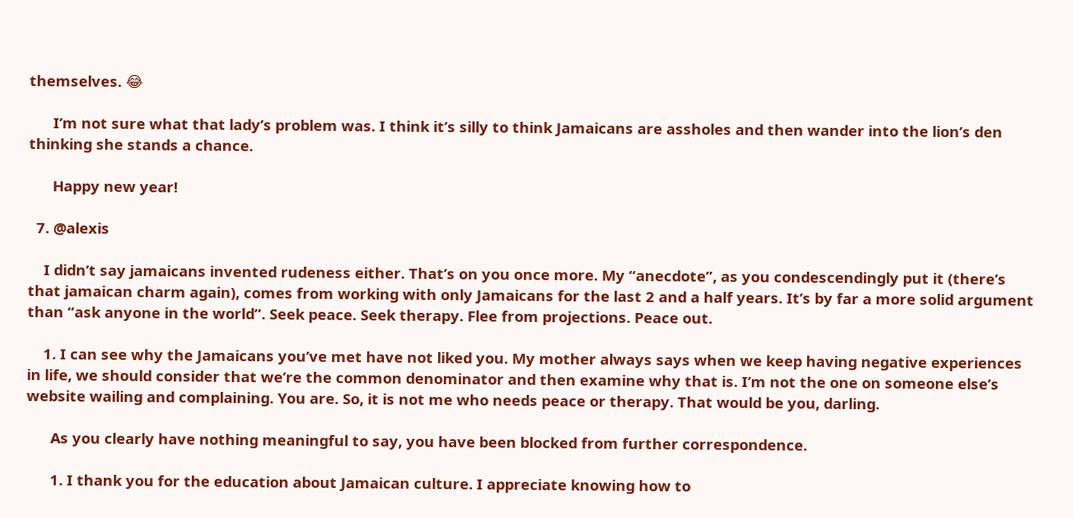themselves. 😂

      I’m not sure what that lady’s problem was. I think it’s silly to think Jamaicans are assholes and then wander into the lion’s den thinking she stands a chance.

      Happy new year!

  7. @alexis

    I didn’t say jamaicans invented rudeness either. That’s on you once more. My “anecdote”, as you condescendingly put it (there’s that jamaican charm again), comes from working with only Jamaicans for the last 2 and a half years. It’s by far a more solid argument than “ask anyone in the world”. Seek peace. Seek therapy. Flee from projections. Peace out.

    1. I can see why the Jamaicans you’ve met have not liked you. My mother always says when we keep having negative experiences in life, we should consider that we’re the common denominator and then examine why that is. I’m not the one on someone else’s website wailing and complaining. You are. So, it is not me who needs peace or therapy. That would be you, darling.

      As you clearly have nothing meaningful to say, you have been blocked from further correspondence.

      1. I thank you for the education about Jamaican culture. I appreciate knowing how to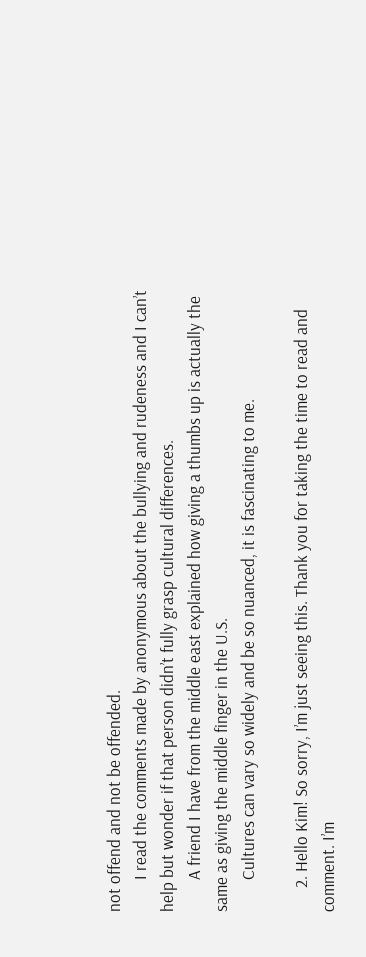not offend and not be offended.
        I read the comments made by anonymous about the bullying and rudeness and I can’t help but wonder if that person didn’t fully grasp cultural differences.
        A friend I have from the middle east explained how giving a thumbs up is actually the same as giving the middle finger in the U.S.
        Cultures can vary so widely and be so nuanced, it is fascinating to me.

      2. Hello Kim! So sorry, I’m just seeing this. Thank you for taking the time to read and comment. I’m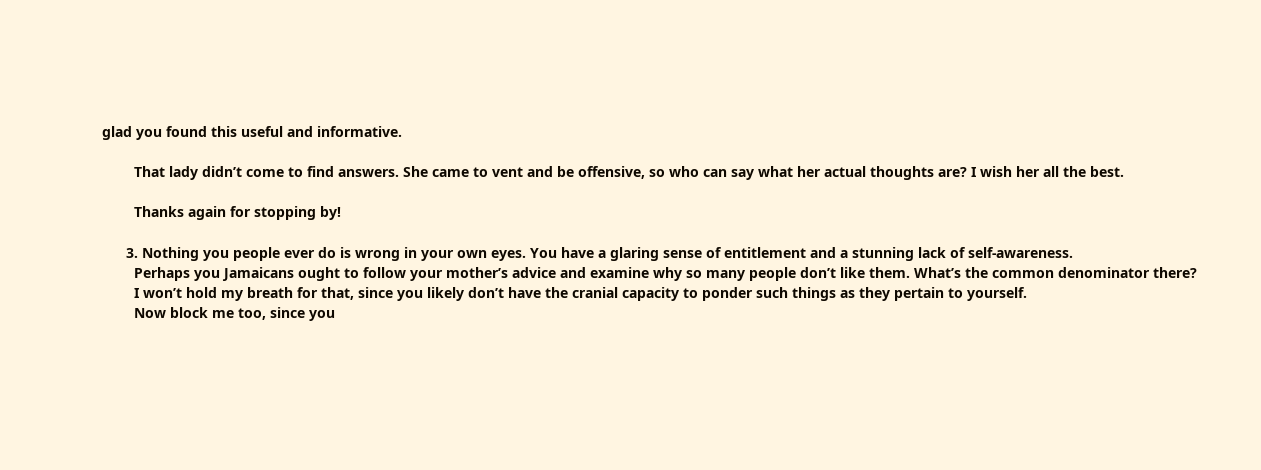glad you found this useful and informative.

        That lady didn’t come to find answers. She came to vent and be offensive, so who can say what her actual thoughts are? I wish her all the best.

        Thanks again for stopping by!

      3. Nothing you people ever do is wrong in your own eyes. You have a glaring sense of entitlement and a stunning lack of self-awareness.
        Perhaps you Jamaicans ought to follow your mother’s advice and examine why so many people don’t like them. What’s the common denominator there?
        I won’t hold my breath for that, since you likely don’t have the cranial capacity to ponder such things as they pertain to yourself.
        Now block me too, since you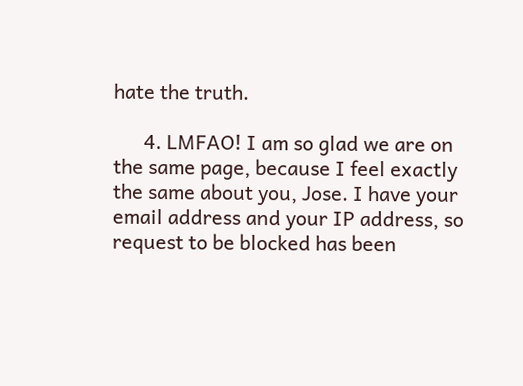hate the truth.

      4. LMFAO! I am so glad we are on the same page, because I feel exactly the same about you, Jose. I have your email address and your IP address, so request to be blocked has been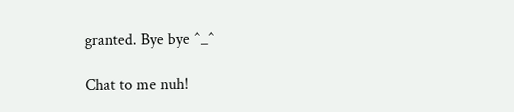granted. Bye bye ^_^

Chat to me nuh!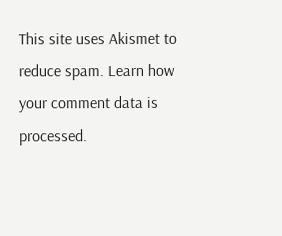This site uses Akismet to reduce spam. Learn how your comment data is processed.